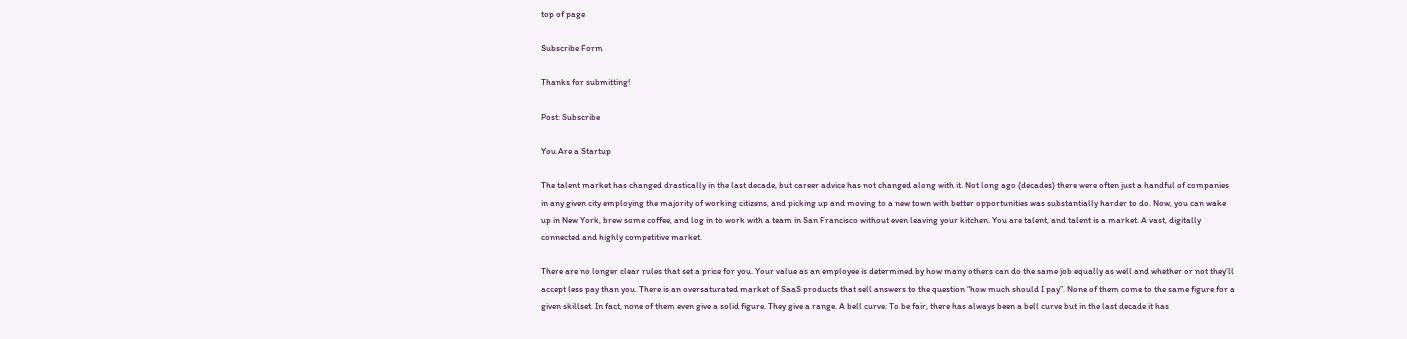top of page

Subscribe Form

Thanks for submitting!

Post: Subscribe

You Are a Startup

The talent market has changed drastically in the last decade, but career advice has not changed along with it. Not long ago (decades) there were often just a handful of companies in any given city employing the majority of working citizens, and picking up and moving to a new town with better opportunities was substantially harder to do. Now, you can wake up in New York, brew some coffee, and log in to work with a team in San Francisco without even leaving your kitchen. You are talent, and talent is a market. A vast, digitally connected and highly competitive market.

There are no longer clear rules that set a price for you. Your value as an employee is determined by how many others can do the same job equally as well and whether or not they’ll accept less pay than you. There is an oversaturated market of SaaS products that sell answers to the question “how much should I pay”. None of them come to the same figure for a given skillset. In fact, none of them even give a solid figure. They give a range. A bell curve. To be fair, there has always been a bell curve but in the last decade it has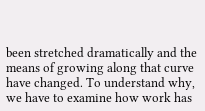been stretched dramatically and the means of growing along that curve have changed. To understand why, we have to examine how work has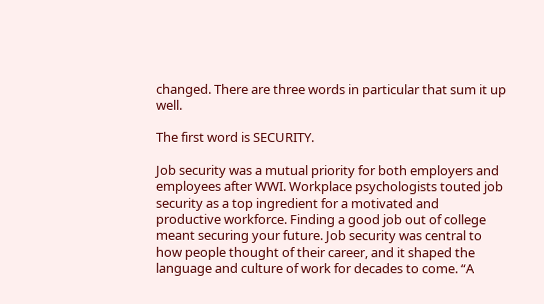changed. There are three words in particular that sum it up well.

The first word is SECURITY.

Job security was a mutual priority for both employers and employees after WWI. Workplace psychologists touted job security as a top ingredient for a motivated and productive workforce. Finding a good job out of college meant securing your future. Job security was central to how people thought of their career, and it shaped the language and culture of work for decades to come. “A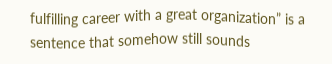fulfilling career with a great organization” is a sentence that somehow still sounds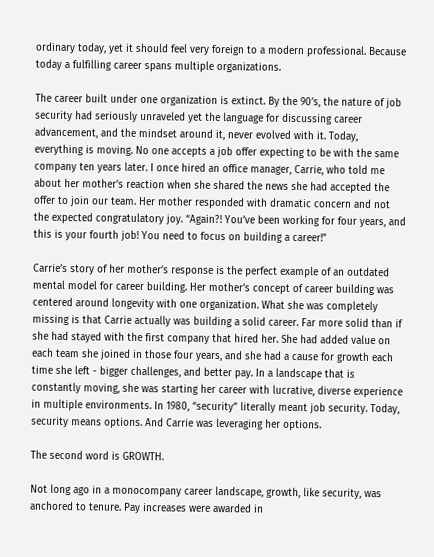ordinary today, yet it should feel very foreign to a modern professional. Because today a fulfilling career spans multiple organizations.

The career built under one organization is extinct. By the 90’s, the nature of job security had seriously unraveled yet the language for discussing career advancement, and the mindset around it, never evolved with it. Today, everything is moving. No one accepts a job offer expecting to be with the same company ten years later. I once hired an office manager, Carrie, who told me about her mother’s reaction when she shared the news she had accepted the offer to join our team. Her mother responded with dramatic concern and not the expected congratulatory joy. “Again?! You’ve been working for four years, and this is your fourth job! You need to focus on building a career!”

Carrie’s story of her mother’s response is the perfect example of an outdated mental model for career building. Her mother’s concept of career building was centered around longevity with one organization. What she was completely missing is that Carrie actually was building a solid career. Far more solid than if she had stayed with the first company that hired her. She had added value on each team she joined in those four years, and she had a cause for growth each time she left - bigger challenges, and better pay. In a landscape that is constantly moving, she was starting her career with lucrative, diverse experience in multiple environments. In 1980, “security” literally meant job security. Today, security means options. And Carrie was leveraging her options.

The second word is GROWTH.

Not long ago in a monocompany career landscape, growth, like security, was anchored to tenure. Pay increases were awarded in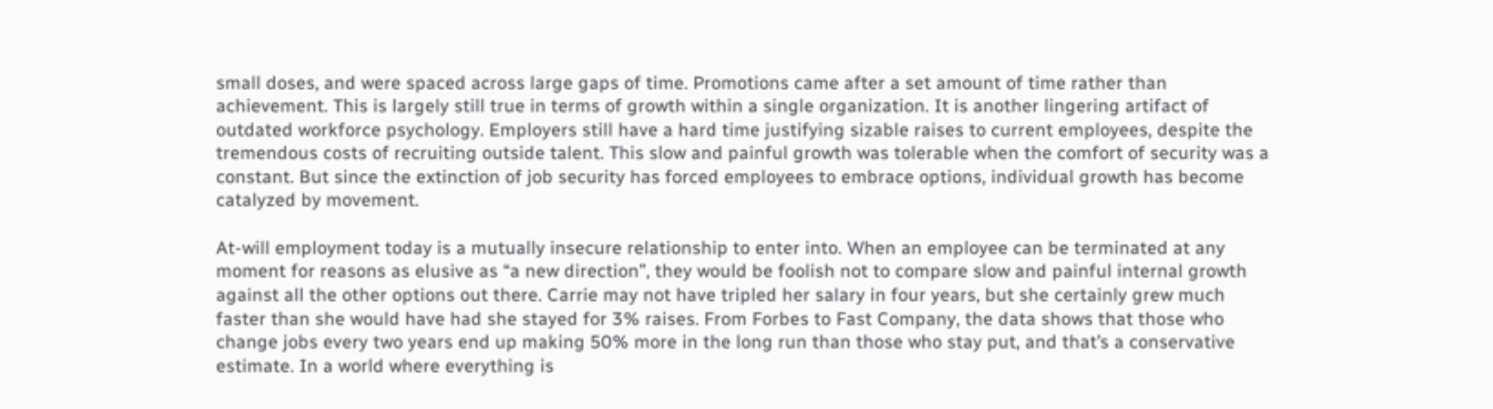small doses, and were spaced across large gaps of time. Promotions came after a set amount of time rather than achievement. This is largely still true in terms of growth within a single organization. It is another lingering artifact of outdated workforce psychology. Employers still have a hard time justifying sizable raises to current employees, despite the tremendous costs of recruiting outside talent. This slow and painful growth was tolerable when the comfort of security was a constant. But since the extinction of job security has forced employees to embrace options, individual growth has become catalyzed by movement.

At-will employment today is a mutually insecure relationship to enter into. When an employee can be terminated at any moment for reasons as elusive as “a new direction”, they would be foolish not to compare slow and painful internal growth against all the other options out there. Carrie may not have tripled her salary in four years, but she certainly grew much faster than she would have had she stayed for 3% raises. From Forbes to Fast Company, the data shows that those who change jobs every two years end up making 50% more in the long run than those who stay put, and that’s a conservative estimate. In a world where everything is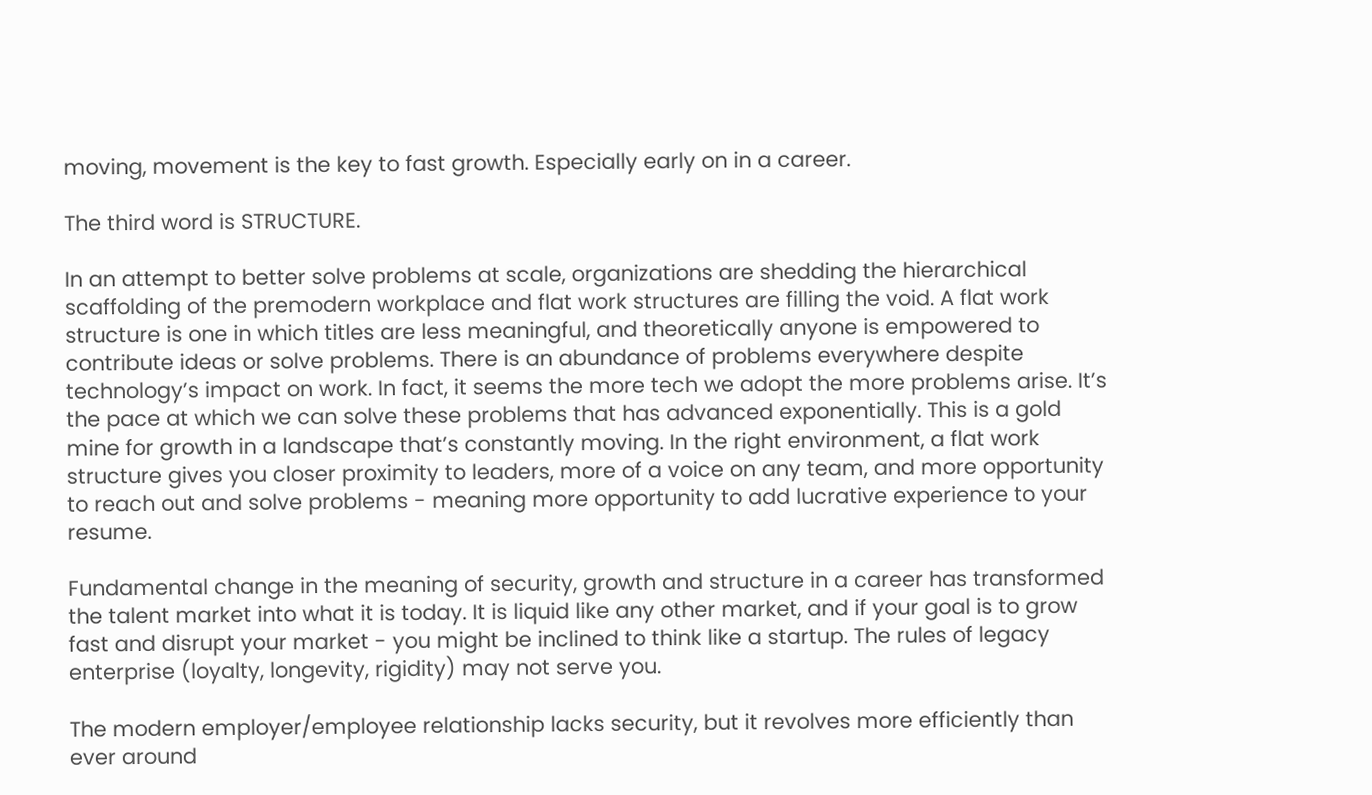moving, movement is the key to fast growth. Especially early on in a career.

The third word is STRUCTURE.

In an attempt to better solve problems at scale, organizations are shedding the hierarchical scaffolding of the premodern workplace and flat work structures are filling the void. A flat work structure is one in which titles are less meaningful, and theoretically anyone is empowered to contribute ideas or solve problems. There is an abundance of problems everywhere despite technology’s impact on work. In fact, it seems the more tech we adopt the more problems arise. It’s the pace at which we can solve these problems that has advanced exponentially. This is a gold mine for growth in a landscape that’s constantly moving. In the right environment, a flat work structure gives you closer proximity to leaders, more of a voice on any team, and more opportunity to reach out and solve problems - meaning more opportunity to add lucrative experience to your resume.

Fundamental change in the meaning of security, growth and structure in a career has transformed the talent market into what it is today. It is liquid like any other market, and if your goal is to grow fast and disrupt your market - you might be inclined to think like a startup. The rules of legacy enterprise (loyalty, longevity, rigidity) may not serve you.

The modern employer/employee relationship lacks security, but it revolves more efficiently than ever around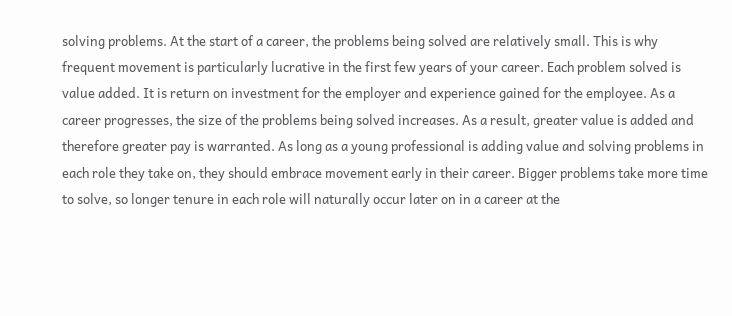solving problems. At the start of a career, the problems being solved are relatively small. This is why frequent movement is particularly lucrative in the first few years of your career. Each problem solved is value added. It is return on investment for the employer and experience gained for the employee. As a career progresses, the size of the problems being solved increases. As a result, greater value is added and therefore greater pay is warranted. As long as a young professional is adding value and solving problems in each role they take on, they should embrace movement early in their career. Bigger problems take more time to solve, so longer tenure in each role will naturally occur later on in a career at the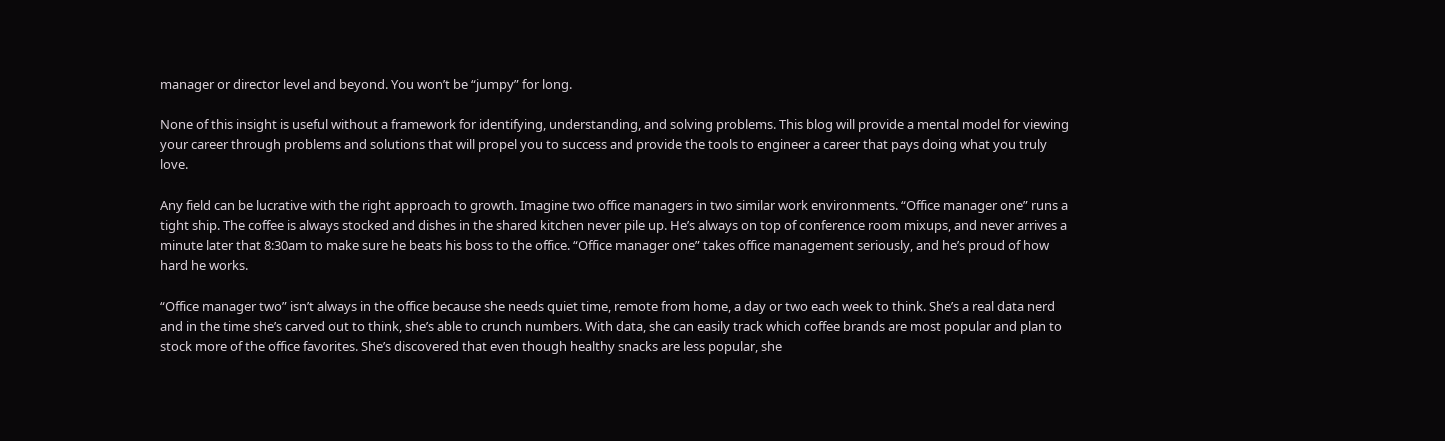manager or director level and beyond. You won’t be “jumpy” for long.

None of this insight is useful without a framework for identifying, understanding, and solving problems. This blog will provide a mental model for viewing your career through problems and solutions that will propel you to success and provide the tools to engineer a career that pays doing what you truly love.

Any field can be lucrative with the right approach to growth. Imagine two office managers in two similar work environments. “Office manager one” runs a tight ship. The coffee is always stocked and dishes in the shared kitchen never pile up. He’s always on top of conference room mixups, and never arrives a minute later that 8:30am to make sure he beats his boss to the office. “Office manager one” takes office management seriously, and he’s proud of how hard he works.

“Office manager two” isn’t always in the office because she needs quiet time, remote from home, a day or two each week to think. She’s a real data nerd and in the time she’s carved out to think, she’s able to crunch numbers. With data, she can easily track which coffee brands are most popular and plan to stock more of the office favorites. She’s discovered that even though healthy snacks are less popular, she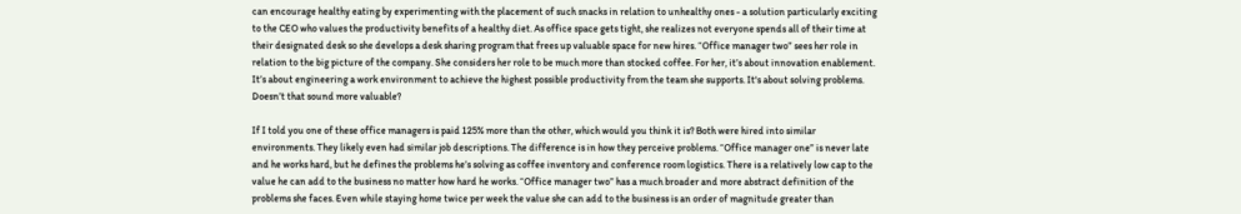can encourage healthy eating by experimenting with the placement of such snacks in relation to unhealthy ones - a solution particularly exciting to the CEO who values the productivity benefits of a healthy diet. As office space gets tight, she realizes not everyone spends all of their time at their designated desk so she develops a desk sharing program that frees up valuable space for new hires. “Office manager two” sees her role in relation to the big picture of the company. She considers her role to be much more than stocked coffee. For her, it’s about innovation enablement. It’s about engineering a work environment to achieve the highest possible productivity from the team she supports. It's about solving problems. Doesn’t that sound more valuable?

If I told you one of these office managers is paid 125% more than the other, which would you think it is? Both were hired into similar environments. They likely even had similar job descriptions. The difference is in how they perceive problems. “Office manager one” is never late and he works hard, but he defines the problems he’s solving as coffee inventory and conference room logistics. There is a relatively low cap to the value he can add to the business no matter how hard he works. “Office manager two” has a much broader and more abstract definition of the problems she faces. Even while staying home twice per week the value she can add to the business is an order of magnitude greater than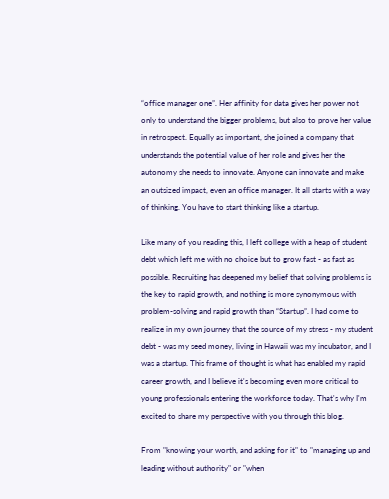“office manager one”. Her affinity for data gives her power not only to understand the bigger problems, but also to prove her value in retrospect. Equally as important, she joined a company that understands the potential value of her role and gives her the autonomy she needs to innovate. Anyone can innovate and make an outsized impact, even an office manager. It all starts with a way of thinking. You have to start thinking like a startup.

Like many of you reading this, I left college with a heap of student debt which left me with no choice but to grow fast - as fast as possible. Recruiting has deepened my belief that solving problems is the key to rapid growth, and nothing is more synonymous with problem-solving and rapid growth than “Startup”. I had come to realize in my own journey that the source of my stress - my student debt - was my seed money, living in Hawaii was my incubator, and I was a startup. This frame of thought is what has enabled my rapid career growth, and I believe it's becoming even more critical to young professionals entering the workforce today. That's why I'm excited to share my perspective with you through this blog.

From "knowing your worth, and asking for it" to "managing up and leading without authority" or "when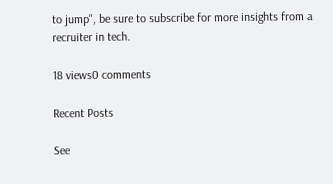to jump", be sure to subscribe for more insights from a recruiter in tech.

18 views0 comments

Recent Posts

See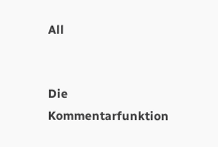All


Die Kommentarfunktion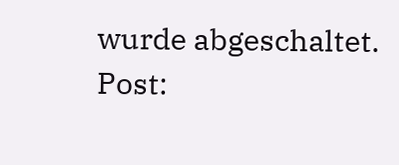wurde abgeschaltet.
Post: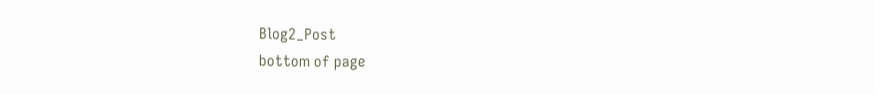Blog2_Post
bottom of page